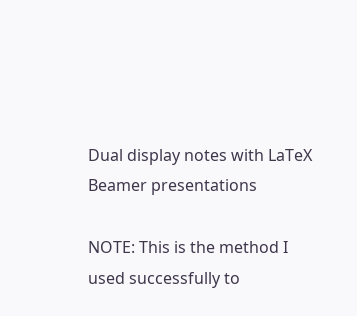Dual display notes with LaTeX Beamer presentations

NOTE: This is the method I used successfully to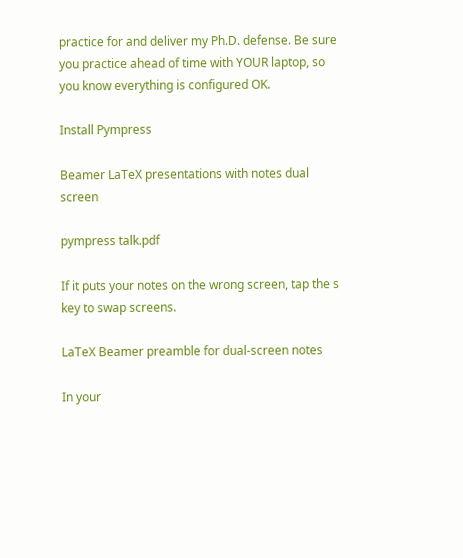practice for and deliver my Ph.D. defense. Be sure you practice ahead of time with YOUR laptop, so you know everything is configured OK.

Install Pympress

Beamer LaTeX presentations with notes dual screen

pympress talk.pdf

If it puts your notes on the wrong screen, tap the s key to swap screens.

LaTeX Beamer preamble for dual-screen notes

In your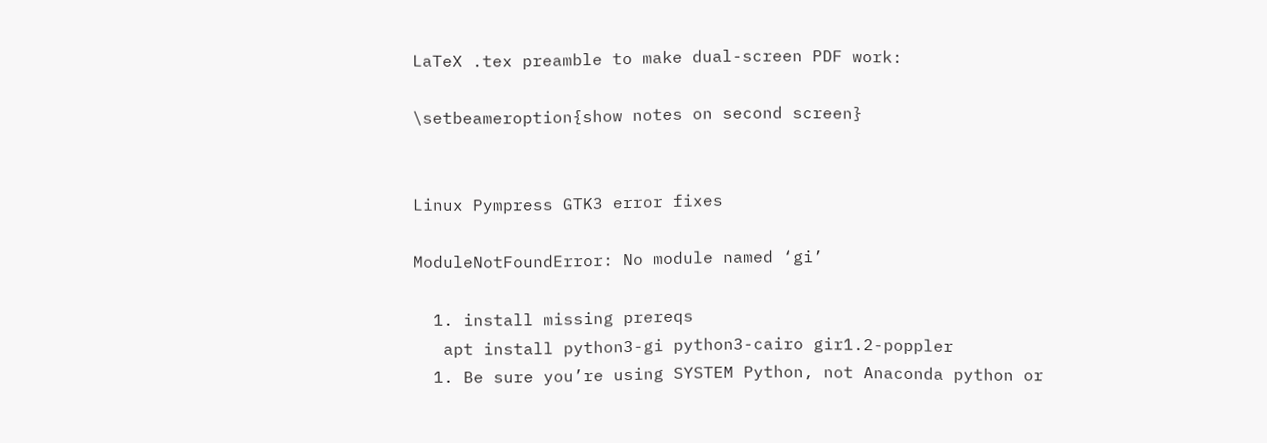LaTeX .tex preamble to make dual-screen PDF work:

\setbeameroption{show notes on second screen}


Linux Pympress GTK3 error fixes

ModuleNotFoundError: No module named ‘gi’

  1. install missing prereqs
   apt install python3-gi python3-cairo gir1.2-poppler
  1. Be sure you’re using SYSTEM Python, not Anaconda python or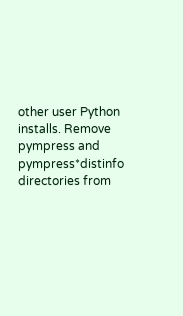other user Python installs. Remove pympress and pympress*distinfo directories from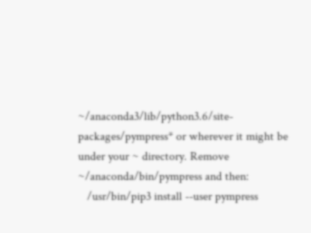~/anaconda3/lib/python3.6/site-packages/pympress* or wherever it might be under your ~ directory. Remove ~/anaconda/bin/pympress and then:
   /usr/bin/pip3 install --user pympress